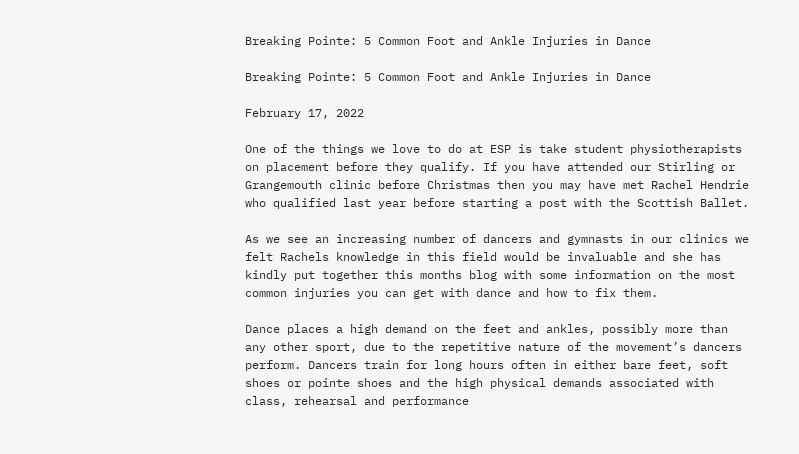Breaking Pointe: 5 Common Foot and Ankle Injuries in Dance

Breaking Pointe: 5 Common Foot and Ankle Injuries in Dance

February 17, 2022

One of the things we love to do at ESP is take student physiotherapists on placement before they qualify. If you have attended our Stirling or Grangemouth clinic before Christmas then you may have met Rachel Hendrie who qualified last year before starting a post with the Scottish Ballet.

As we see an increasing number of dancers and gymnasts in our clinics we felt Rachels knowledge in this field would be invaluable and she has kindly put together this months blog with some information on the most common injuries you can get with dance and how to fix them.

Dance places a high demand on the feet and ankles, possibly more than any other sport, due to the repetitive nature of the movement’s dancers perform. Dancers train for long hours often in either bare feet, soft shoes or pointe shoes and the high physical demands associated with class, rehearsal and performance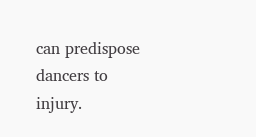can predispose dancers to injury.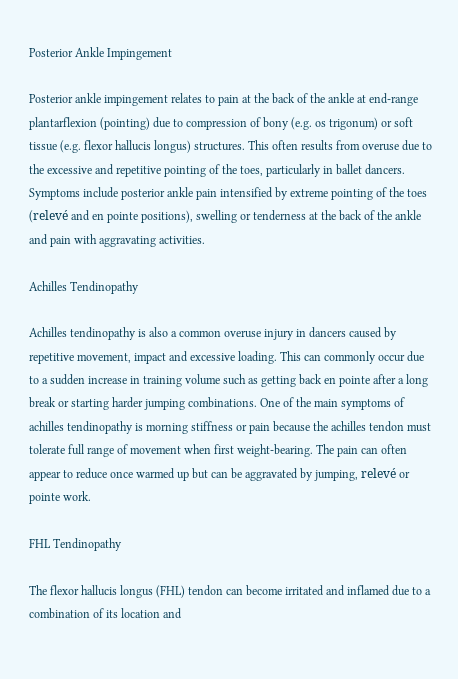Posterior Ankle Impingement

Posterior ankle impingement relates to pain at the back of the ankle at end-range plantarflexion (pointing) due to compression of bony (e.g. os trigonum) or soft tissue (e.g. flexor hallucis longus) structures. This often results from overuse due to the excessive and repetitive pointing of the toes, particularly in ballet dancers. Symptoms include posterior ankle pain intensified by extreme pointing of the toes (relevé and en pointe positions), swelling or tenderness at the back of the ankle and pain with aggravating activities.

Achilles Tendinopathy

Achilles tendinopathy is also a common overuse injury in dancers caused by repetitive movement, impact and excessive loading. This can commonly occur due to a sudden increase in training volume such as getting back en pointe after a long break or starting harder jumping combinations. One of the main symptoms of achilles tendinopathy is morning stiffness or pain because the achilles tendon must tolerate full range of movement when first weight-bearing. The pain can often appear to reduce once warmed up but can be aggravated by jumping, relevé or pointe work.

FHL Tendinopathy

The flexor hallucis longus (FHL) tendon can become irritated and inflamed due to a combination of its location and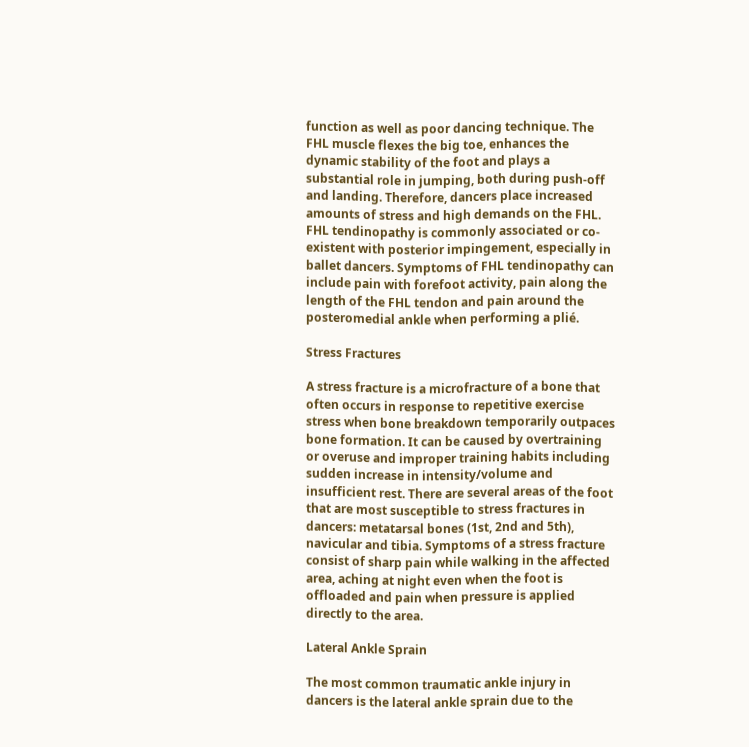function as well as poor dancing technique. The FHL muscle flexes the big toe, enhances the dynamic stability of the foot and plays a substantial role in jumping, both during push-off and landing. Therefore, dancers place increased amounts of stress and high demands on the FHL. FHL tendinopathy is commonly associated or co-existent with posterior impingement, especially in ballet dancers. Symptoms of FHL tendinopathy can include pain with forefoot activity, pain along the length of the FHL tendon and pain around the posteromedial ankle when performing a plié.

Stress Fractures

A stress fracture is a microfracture of a bone that often occurs in response to repetitive exercise stress when bone breakdown temporarily outpaces bone formation. It can be caused by overtraining or overuse and improper training habits including sudden increase in intensity/volume and insufficient rest. There are several areas of the foot that are most susceptible to stress fractures in dancers: metatarsal bones (1st, 2nd and 5th), navicular and tibia. Symptoms of a stress fracture consist of sharp pain while walking in the affected area, aching at night even when the foot is offloaded and pain when pressure is applied directly to the area.

Lateral Ankle Sprain

The most common traumatic ankle injury in dancers is the lateral ankle sprain due to the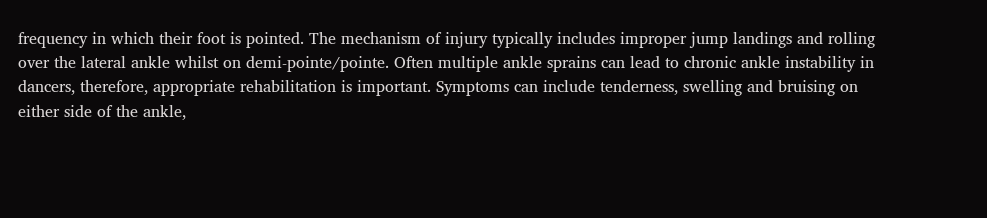frequency in which their foot is pointed. The mechanism of injury typically includes improper jump landings and rolling over the lateral ankle whilst on demi-pointe/pointe. Often multiple ankle sprains can lead to chronic ankle instability in dancers, therefore, appropriate rehabilitation is important. Symptoms can include tenderness, swelling and bruising on either side of the ankle,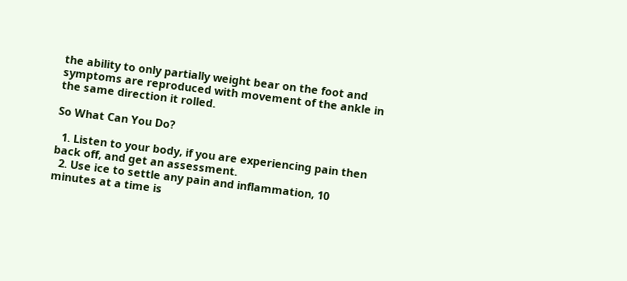the ability to only partially weight bear on the foot and symptoms are reproduced with movement of the ankle in the same direction it rolled.

So What Can You Do?

  1. Listen to your body, if you are experiencing pain then back off, and get an assessment.
  2. Use ice to settle any pain and inflammation, 10 minutes at a time is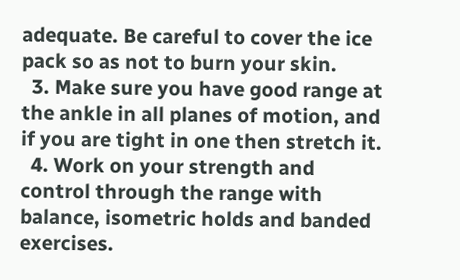adequate. Be careful to cover the ice pack so as not to burn your skin.
  3. Make sure you have good range at the ankle in all planes of motion, and if you are tight in one then stretch it.
  4. Work on your strength and control through the range with balance, isometric holds and banded exercises.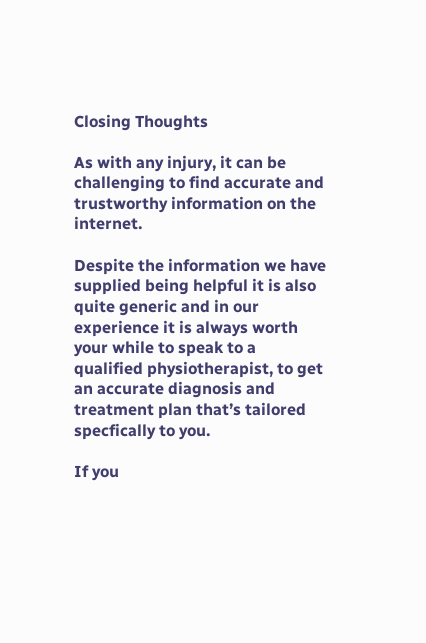Closing Thoughts

As with any injury, it can be challenging to find accurate and trustworthy information on the internet.

Despite the information we have supplied being helpful it is also quite generic and in our experience it is always worth your while to speak to a qualified physiotherapist, to get an accurate diagnosis and treatment plan that’s tailored specfically to you.

If you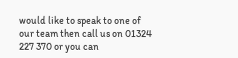would like to speak to one of our team then call us on 01324 227 370 or you can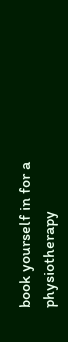book yourself in for a physiotherapy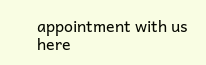appointment with us here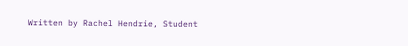Written by Rachel Hendrie, Student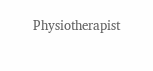Physiotherapist